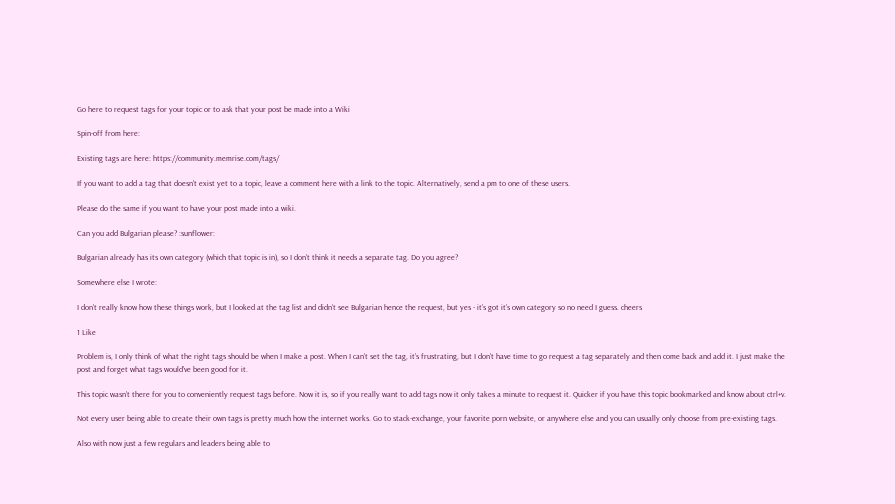Go here to request tags for your topic or to ask that your post be made into a Wiki

Spin-off from here:

Existing tags are here: https://community.memrise.com/tags/

If you want to add a tag that doesn’t exist yet to a topic, leave a comment here with a link to the topic. Alternatively, send a pm to one of these users.

Please do the same if you want to have your post made into a wiki.

Can you add Bulgarian please? :sunflower:

Bulgarian already has its own category (which that topic is in), so I don’t think it needs a separate tag. Do you agree?

Somewhere else I wrote:

I don’t really know how these things work, but I looked at the tag list and didn’t see Bulgarian hence the request, but yes - it’s got it’s own category so no need I guess. cheers

1 Like

Problem is, I only think of what the right tags should be when I make a post. When I can’t set the tag, it’s frustrating, but I don’t have time to go request a tag separately and then come back and add it. I just make the post and forget what tags would’ve been good for it.

This topic wasn’t there for you to conveniently request tags before. Now it is, so if you really want to add tags now it only takes a minute to request it. Quicker if you have this topic bookmarked and know about ctrl+v.

Not every user being able to create their own tags is pretty much how the internet works. Go to stack-exchange, your favorite porn website, or anywhere else and you can usually only choose from pre-existing tags.

Also with now just a few regulars and leaders being able to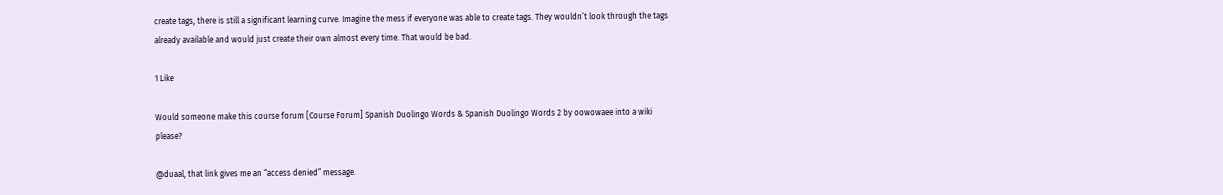create tags, there is still a significant learning curve. Imagine the mess if everyone was able to create tags. They wouldn’t look through the tags already available and would just create their own almost every time. That would be bad.

1 Like

Would someone make this course forum [Course Forum] Spanish Duolingo Words & Spanish Duolingo Words 2 by oowowaee into a wiki please?

@duaal, that link gives me an “access denied” message.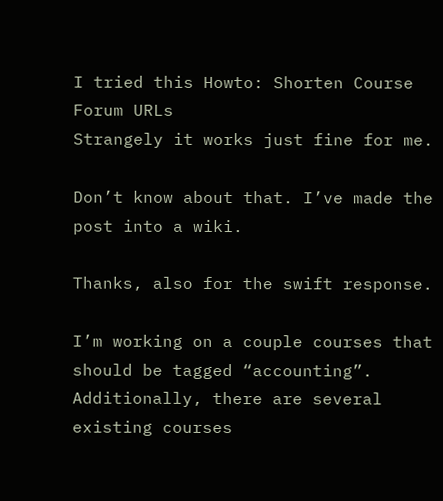I tried this Howto: Shorten Course Forum URLs
Strangely it works just fine for me.

Don’t know about that. I’ve made the post into a wiki.

Thanks, also for the swift response.

I’m working on a couple courses that should be tagged “accounting”. Additionally, there are several existing courses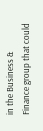in the Business & Finance group that could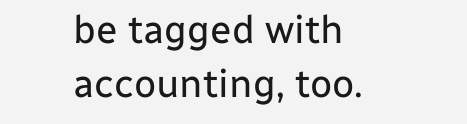be tagged with accounting, too.